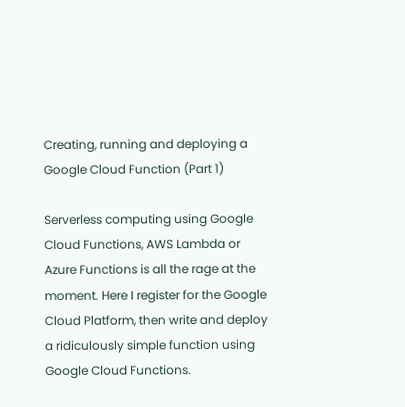Creating, running and deploying a Google Cloud Function (Part 1)

Serverless computing using Google Cloud Functions, AWS Lambda or Azure Functions is all the rage at the moment. Here I register for the Google Cloud Platform, then write and deploy a ridiculously simple function using Google Cloud Functions.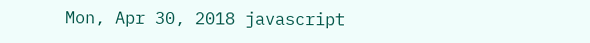Mon, Apr 30, 2018 javascript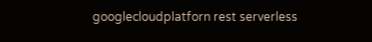googlecloudplatforn rest serverless